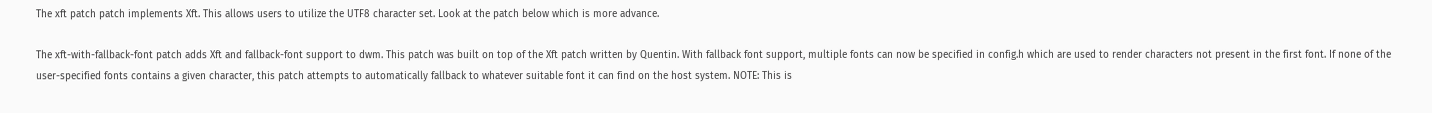The xft patch patch implements Xft. This allows users to utilize the UTF8 character set. Look at the patch below which is more advance.

The xft-with-fallback-font patch adds Xft and fallback-font support to dwm. This patch was built on top of the Xft patch written by Quentin. With fallback font support, multiple fonts can now be specified in config.h which are used to render characters not present in the first font. If none of the user-specified fonts contains a given character, this patch attempts to automatically fallback to whatever suitable font it can find on the host system. NOTE: This is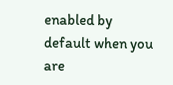enabled by default when you are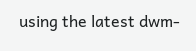using the latest dwm-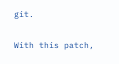git.

With this patch,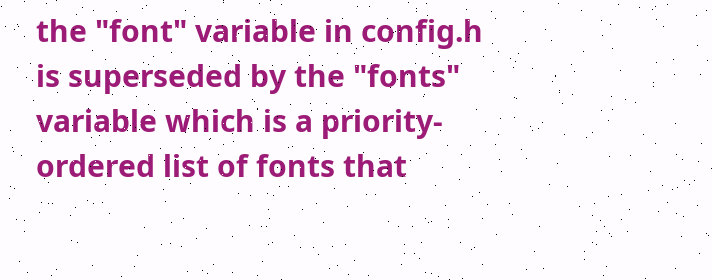the "font" variable in config.h is superseded by the "fonts" variable which is a priority-ordered list of fonts that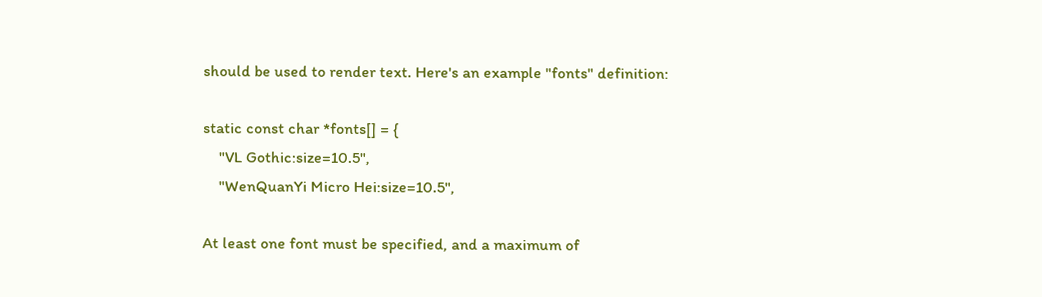should be used to render text. Here's an example "fonts" definition:

static const char *fonts[] = {
    "VL Gothic:size=10.5",
    "WenQuanYi Micro Hei:size=10.5",

At least one font must be specified, and a maximum of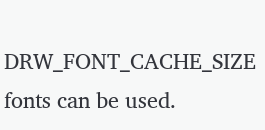DRW_FONT_CACHE_SIZE fonts can be used.